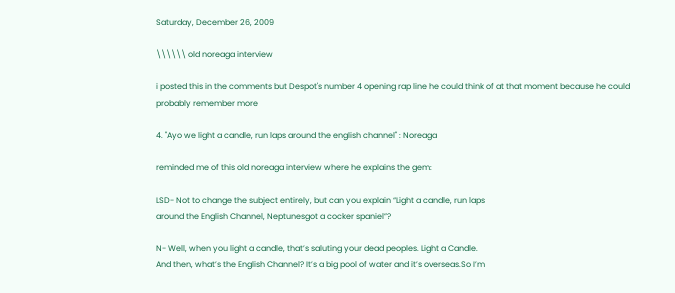Saturday, December 26, 2009

\\\\\\ old noreaga interview

i posted this in the comments but Despot's number 4 opening rap line he could think of at that moment because he could probably remember more

4. "Ayo we light a candle, run laps around the english channel" : Noreaga

reminded me of this old noreaga interview where he explains the gem:

LSD- Not to change the subject entirely, but can you explain “Light a candle, run laps
around the English Channel, Neptunesgot a cocker spaniel”?

N- Well, when you light a candle, that’s saluting your dead peoples. Light a Candle.
And then, what’s the English Channel? It’s a big pool of water and it’s overseas.So I’m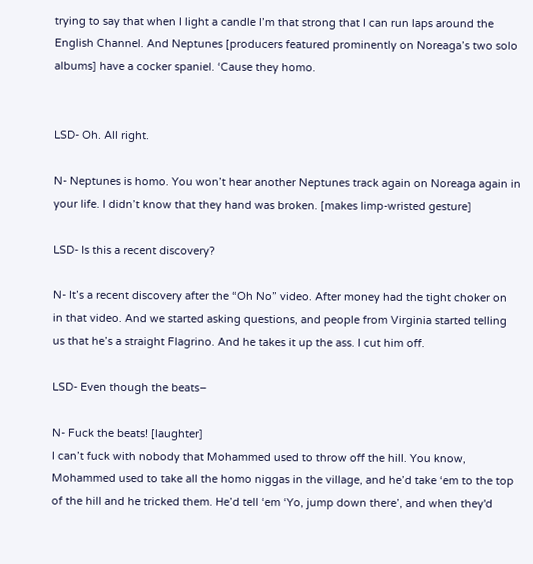trying to say that when I light a candle I’m that strong that I can run laps around the
English Channel. And Neptunes [producers featured prominently on Noreaga’s two solo
albums] have a cocker spaniel. ‘Cause they homo.


LSD- Oh. All right.

N- Neptunes is homo. You won’t hear another Neptunes track again on Noreaga again in
your life. I didn’t know that they hand was broken. [makes limp-wristed gesture]

LSD- Is this a recent discovery?

N- It’s a recent discovery after the “Oh No” video. After money had the tight choker on
in that video. And we started asking questions, and people from Virginia started telling
us that he’s a straight Flagrino. And he takes it up the ass. I cut him off.

LSD- Even though the beats–

N- Fuck the beats! [laughter]
I can’t fuck with nobody that Mohammed used to throw off the hill. You know,
Mohammed used to take all the homo niggas in the village, and he’d take ‘em to the top
of the hill and he tricked them. He’d tell ‘em ‘Yo, jump down there’, and when they'd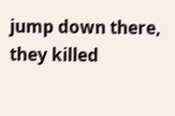jump down there, they killed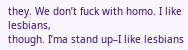they. We don’t fuck with homo. I like lesbians,
though. I’ma stand up–I like lesbians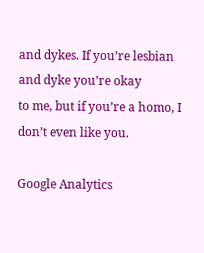and dykes. If you’re lesbian and dyke you’re okay
to me, but if you’re a homo, I don’t even like you.

Google Analytics